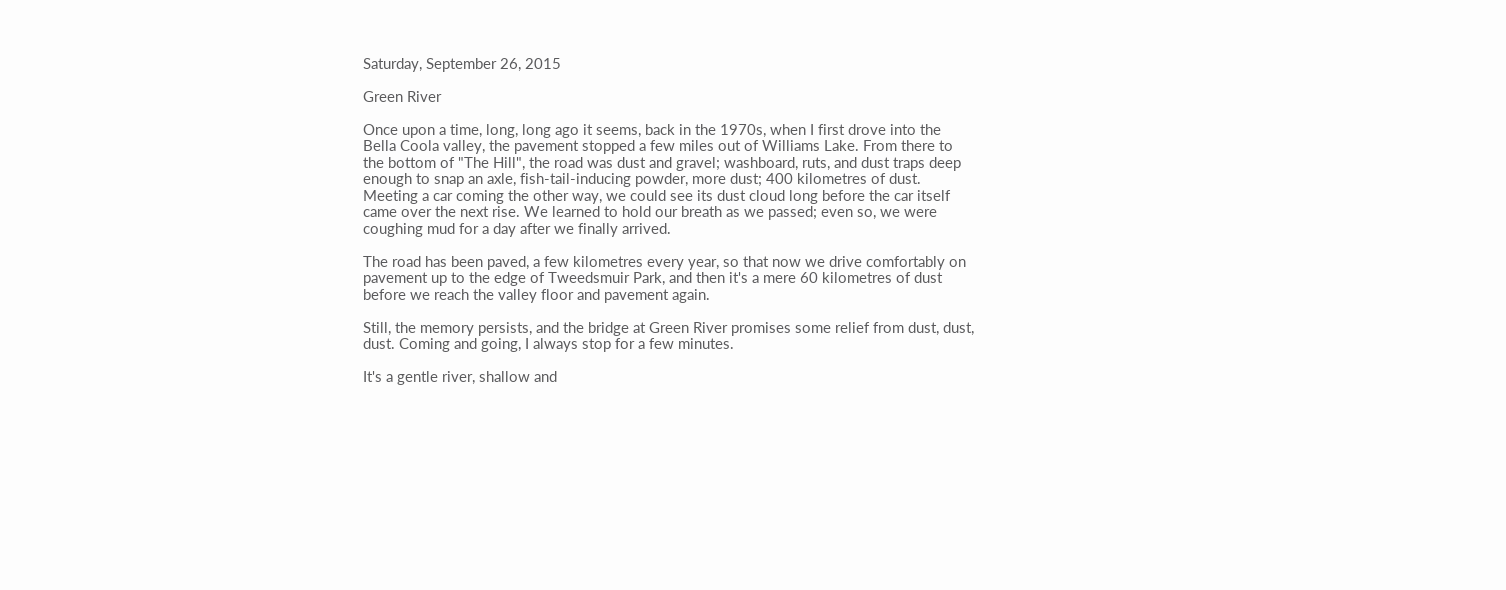Saturday, September 26, 2015

Green River

Once upon a time, long, long ago it seems, back in the 1970s, when I first drove into the Bella Coola valley, the pavement stopped a few miles out of Williams Lake. From there to the bottom of "The Hill", the road was dust and gravel; washboard, ruts, and dust traps deep enough to snap an axle, fish-tail-inducing powder, more dust; 400 kilometres of dust. Meeting a car coming the other way, we could see its dust cloud long before the car itself came over the next rise. We learned to hold our breath as we passed; even so, we were coughing mud for a day after we finally arrived.

The road has been paved, a few kilometres every year, so that now we drive comfortably on pavement up to the edge of Tweedsmuir Park, and then it's a mere 60 kilometres of dust before we reach the valley floor and pavement again.

Still, the memory persists, and the bridge at Green River promises some relief from dust, dust, dust. Coming and going, I always stop for a few minutes.

It's a gentle river, shallow and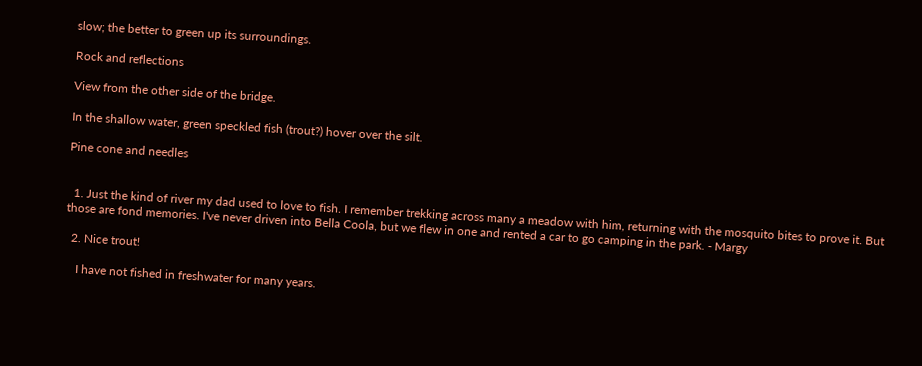slow; the better to green up its surroundings.

Rock and reflections

View from the other side of the bridge.

In the shallow water, green speckled fish (trout?) hover over the silt.

Pine cone and needles


  1. Just the kind of river my dad used to love to fish. I remember trekking across many a meadow with him, returning with the mosquito bites to prove it. But those are fond memories. I've never driven into Bella Coola, but we flew in one and rented a car to go camping in the park. - Margy

  2. Nice trout!

    I have not fished in freshwater for many years.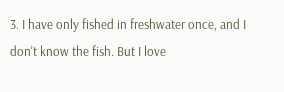3. I have only fished in freshwater once, and I don't know the fish. But I love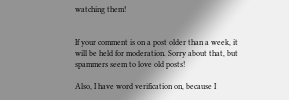watching them!


If your comment is on a post older than a week, it will be held for moderation. Sorry about that, but spammers seem to love old posts!

Also, I have word verification on, because I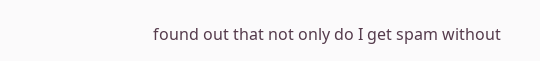found out that not only do I get spam without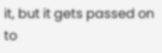it, but it gets passed on to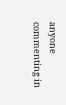anyone commenting in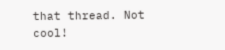that thread. Not cool!